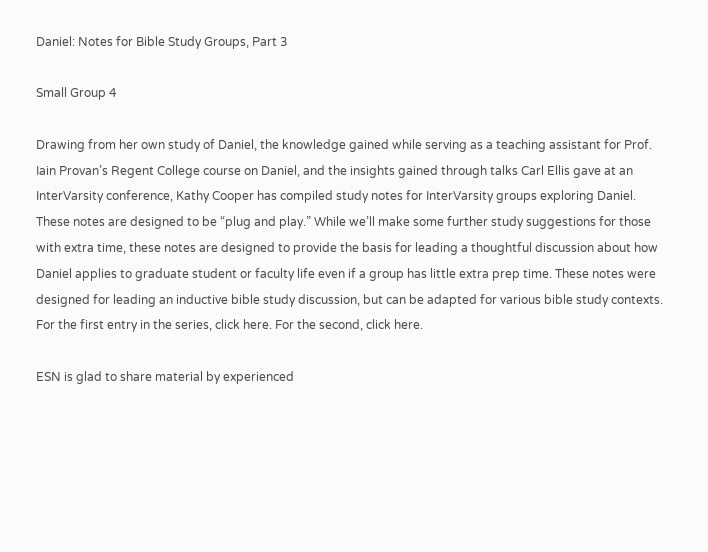Daniel: Notes for Bible Study Groups, Part 3

Small Group 4

Drawing from her own study of Daniel, the knowledge gained while serving as a teaching assistant for Prof. Iain Provan’s Regent College course on Daniel, and the insights gained through talks Carl Ellis gave at an InterVarsity conference, Kathy Cooper has compiled study notes for InterVarsity groups exploring Daniel. These notes are designed to be “plug and play.” While we’ll make some further study suggestions for those with extra time, these notes are designed to provide the basis for leading a thoughtful discussion about how Daniel applies to graduate student or faculty life even if a group has little extra prep time. These notes were designed for leading an inductive bible study discussion, but can be adapted for various bible study contexts. For the first entry in the series, click here. For the second, click here.

ESN is glad to share material by experienced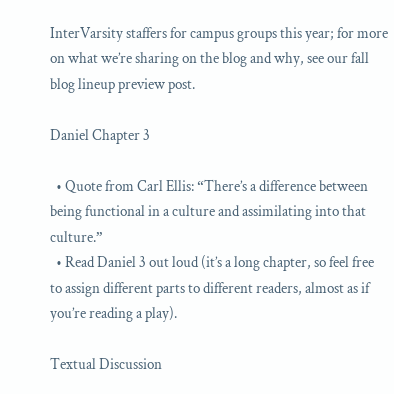InterVarsity staffers for campus groups this year; for more on what we’re sharing on the blog and why, see our fall blog lineup preview post.

Daniel Chapter 3

  • Quote from Carl Ellis: “There’s a difference between being functional in a culture and assimilating into that culture.”
  • Read Daniel 3 out loud (it’s a long chapter, so feel free to assign different parts to different readers, almost as if you’re reading a play).

Textual Discussion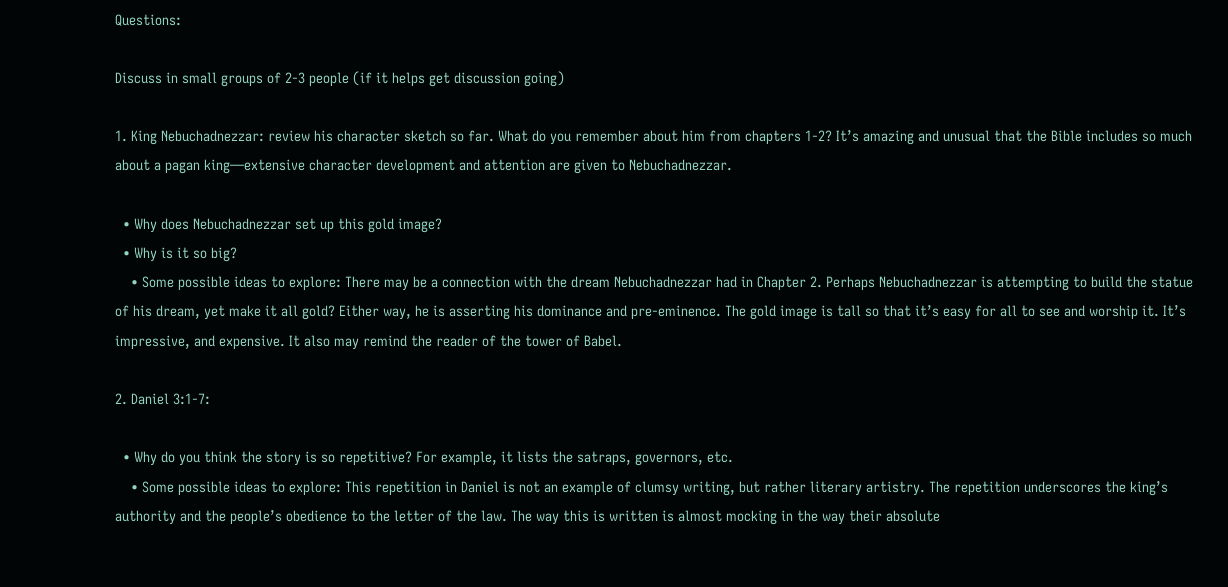Questions:

Discuss in small groups of 2-3 people (if it helps get discussion going)

1. King Nebuchadnezzar: review his character sketch so far. What do you remember about him from chapters 1-2? It’s amazing and unusual that the Bible includes so much about a pagan king—extensive character development and attention are given to Nebuchadnezzar.

  • Why does Nebuchadnezzar set up this gold image?
  • Why is it so big?
    • Some possible ideas to explore: There may be a connection with the dream Nebuchadnezzar had in Chapter 2. Perhaps Nebuchadnezzar is attempting to build the statue of his dream, yet make it all gold? Either way, he is asserting his dominance and pre-eminence. The gold image is tall so that it’s easy for all to see and worship it. It’s impressive, and expensive. It also may remind the reader of the tower of Babel.

2. Daniel 3:1-7:

  • Why do you think the story is so repetitive? For example, it lists the satraps, governors, etc.
    • Some possible ideas to explore: This repetition in Daniel is not an example of clumsy writing, but rather literary artistry. The repetition underscores the king’s authority and the people’s obedience to the letter of the law. The way this is written is almost mocking in the way their absolute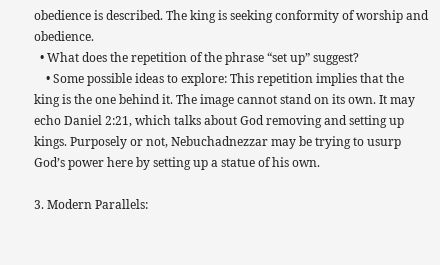obedience is described. The king is seeking conformity of worship and obedience.
  • What does the repetition of the phrase “set up” suggest?
    • Some possible ideas to explore: This repetition implies that the king is the one behind it. The image cannot stand on its own. It may echo Daniel 2:21, which talks about God removing and setting up kings. Purposely or not, Nebuchadnezzar may be trying to usurp God’s power here by setting up a statue of his own.

3. Modern Parallels: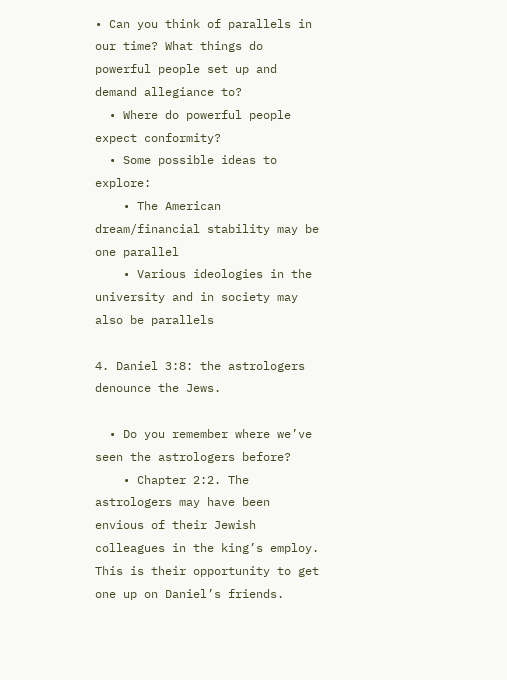• Can you think of parallels in our time? What things do powerful people set up and demand allegiance to?
  • Where do powerful people expect conformity?
  • Some possible ideas to explore:
    • The American dream/financial stability may be one parallel
    • Various ideologies in the university and in society may also be parallels

4. Daniel 3:8: the astrologers denounce the Jews.

  • Do you remember where we’ve seen the astrologers before?
    • Chapter 2:2. The astrologers may have been envious of their Jewish colleagues in the king’s employ. This is their opportunity to get one up on Daniel’s friends.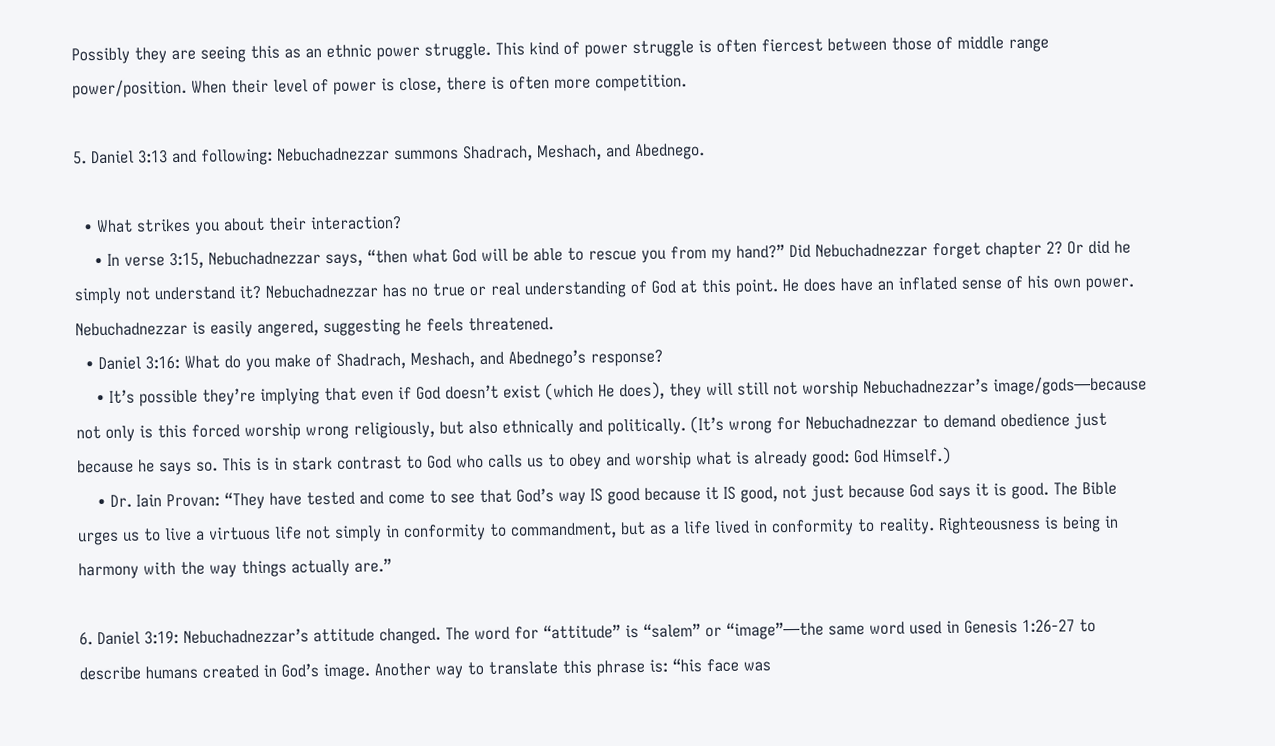Possibly they are seeing this as an ethnic power struggle. This kind of power struggle is often fiercest between those of middle range power/position. When their level of power is close, there is often more competition.

5. Daniel 3:13 and following: Nebuchadnezzar summons Shadrach, Meshach, and Abednego.

  • What strikes you about their interaction?
    • In verse 3:15, Nebuchadnezzar says, “then what God will be able to rescue you from my hand?” Did Nebuchadnezzar forget chapter 2? Or did he simply not understand it? Nebuchadnezzar has no true or real understanding of God at this point. He does have an inflated sense of his own power. Nebuchadnezzar is easily angered, suggesting he feels threatened.
  • Daniel 3:16: What do you make of Shadrach, Meshach, and Abednego’s response?
    • It’s possible they’re implying that even if God doesn’t exist (which He does), they will still not worship Nebuchadnezzar’s image/gods—because not only is this forced worship wrong religiously, but also ethnically and politically. (It’s wrong for Nebuchadnezzar to demand obedience just because he says so. This is in stark contrast to God who calls us to obey and worship what is already good: God Himself.)
    • Dr. Iain Provan: “They have tested and come to see that God’s way IS good because it IS good, not just because God says it is good. The Bible urges us to live a virtuous life not simply in conformity to commandment, but as a life lived in conformity to reality. Righteousness is being in harmony with the way things actually are.”

6. Daniel 3:19: Nebuchadnezzar’s attitude changed. The word for “attitude” is “salem” or “image”—the same word used in Genesis 1:26-27 to describe humans created in God’s image. Another way to translate this phrase is: “his face was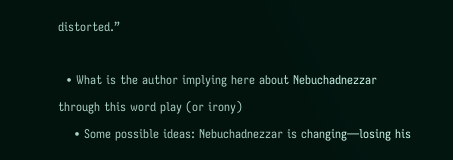distorted.”

  • What is the author implying here about Nebuchadnezzar through this word play (or irony)
    • Some possible ideas: Nebuchadnezzar is changing—losing his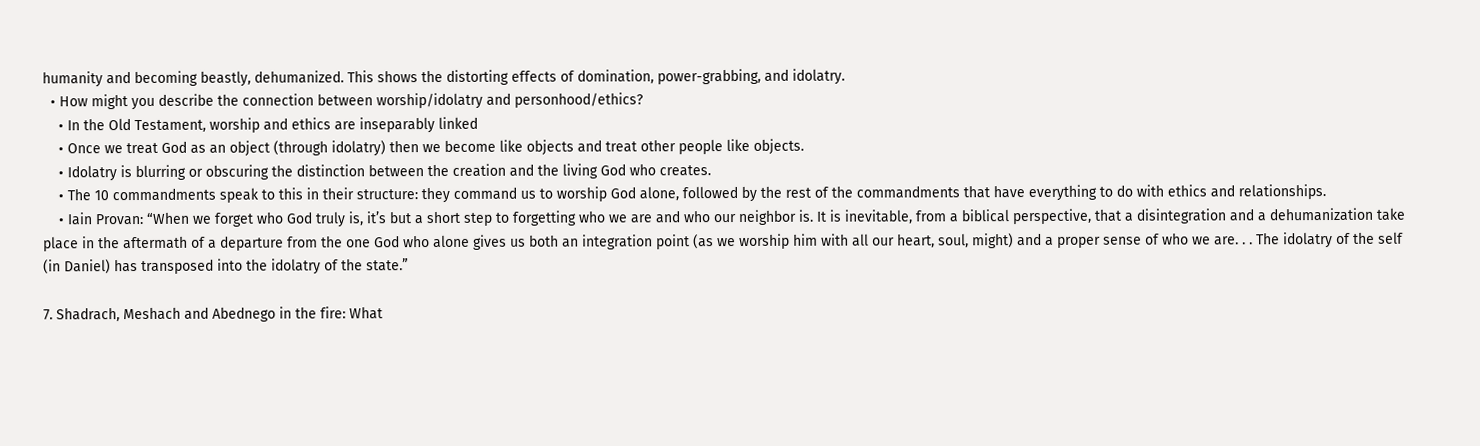humanity and becoming beastly, dehumanized. This shows the distorting effects of domination, power-grabbing, and idolatry.
  • How might you describe the connection between worship/idolatry and personhood/ethics?
    • In the Old Testament, worship and ethics are inseparably linked
    • Once we treat God as an object (through idolatry) then we become like objects and treat other people like objects.
    • Idolatry is blurring or obscuring the distinction between the creation and the living God who creates.
    • The 10 commandments speak to this in their structure: they command us to worship God alone, followed by the rest of the commandments that have everything to do with ethics and relationships.
    • Iain Provan: “When we forget who God truly is, it’s but a short step to forgetting who we are and who our neighbor is. It is inevitable, from a biblical perspective, that a disintegration and a dehumanization take place in the aftermath of a departure from the one God who alone gives us both an integration point (as we worship him with all our heart, soul, might) and a proper sense of who we are. . . The idolatry of the self (in Daniel) has transposed into the idolatry of the state.”

7. Shadrach, Meshach and Abednego in the fire: What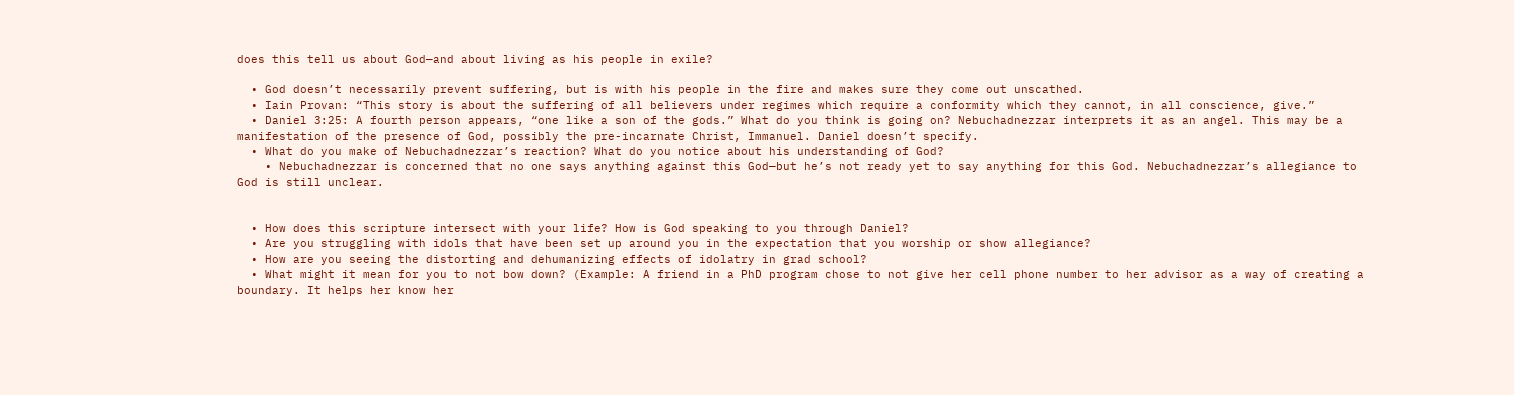does this tell us about God—and about living as his people in exile?

  • God doesn’t necessarily prevent suffering, but is with his people in the fire and makes sure they come out unscathed.
  • Iain Provan: “This story is about the suffering of all believers under regimes which require a conformity which they cannot, in all conscience, give.”
  • Daniel 3:25: A fourth person appears, “one like a son of the gods.” What do you think is going on? Nebuchadnezzar interprets it as an angel. This may be a manifestation of the presence of God, possibly the pre-incarnate Christ, Immanuel. Daniel doesn’t specify.
  • What do you make of Nebuchadnezzar’s reaction? What do you notice about his understanding of God?
    • Nebuchadnezzar is concerned that no one says anything against this God—but he’s not ready yet to say anything for this God. Nebuchadnezzar’s allegiance to God is still unclear.


  • How does this scripture intersect with your life? How is God speaking to you through Daniel?
  • Are you struggling with idols that have been set up around you in the expectation that you worship or show allegiance?
  • How are you seeing the distorting and dehumanizing effects of idolatry in grad school?
  • What might it mean for you to not bow down? (Example: A friend in a PhD program chose to not give her cell phone number to her advisor as a way of creating a boundary. It helps her know her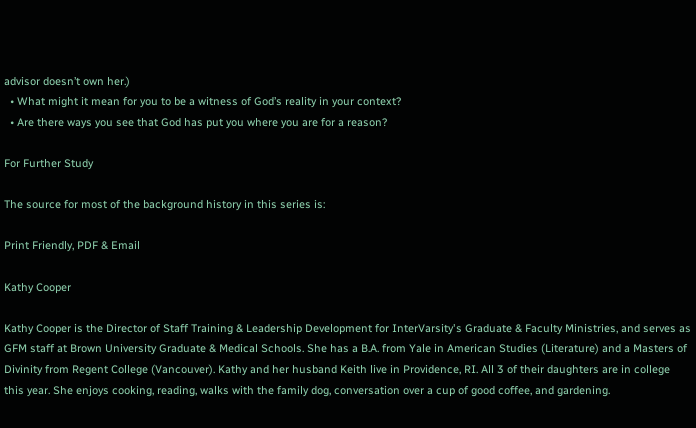advisor doesn’t own her.)
  • What might it mean for you to be a witness of God’s reality in your context?
  • Are there ways you see that God has put you where you are for a reason?

For Further Study

The source for most of the background history in this series is:

Print Friendly, PDF & Email

Kathy Cooper

Kathy Cooper is the Director of Staff Training & Leadership Development for InterVarsity's Graduate & Faculty Ministries, and serves as GFM staff at Brown University Graduate & Medical Schools. She has a B.A. from Yale in American Studies (Literature) and a Masters of Divinity from Regent College (Vancouver). Kathy and her husband Keith live in Providence, RI. All 3 of their daughters are in college this year. She enjoys cooking, reading, walks with the family dog, conversation over a cup of good coffee, and gardening.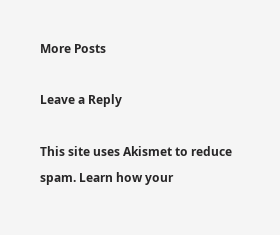More Posts

Leave a Reply

This site uses Akismet to reduce spam. Learn how your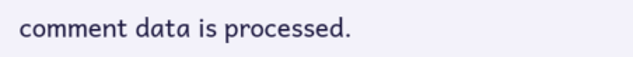comment data is processed.